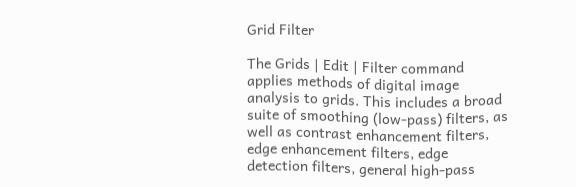Grid Filter

The Grids | Edit | Filter command applies methods of digital image analysis to grids. This includes a broad suite of smoothing (low-pass) filters, as well as contrast enhancement filters, edge enhancement filters, edge detection filters, general high-pass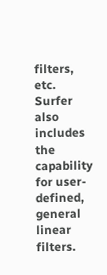filters, etc. Surfer also includes the capability for user-defined, general linear filters.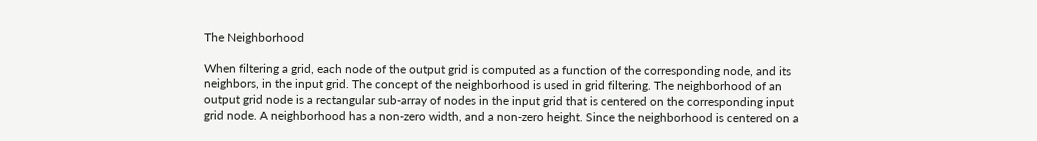The Neighborhood

When filtering a grid, each node of the output grid is computed as a function of the corresponding node, and its neighbors, in the input grid. The concept of the neighborhood is used in grid filtering. The neighborhood of an output grid node is a rectangular sub-array of nodes in the input grid that is centered on the corresponding input grid node. A neighborhood has a non-zero width, and a non-zero height. Since the neighborhood is centered on a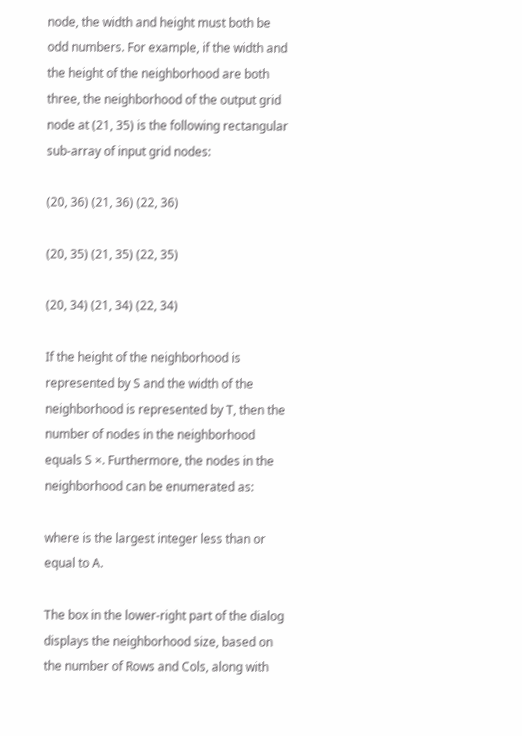node, the width and height must both be odd numbers. For example, if the width and the height of the neighborhood are both three, the neighborhood of the output grid node at (21, 35) is the following rectangular sub-array of input grid nodes:

(20, 36) (21, 36) (22, 36)

(20, 35) (21, 35) (22, 35)

(20, 34) (21, 34) (22, 34)

If the height of the neighborhood is represented by S and the width of the neighborhood is represented by T, then the number of nodes in the neighborhood equals S ×. Furthermore, the nodes in the neighborhood can be enumerated as:

where is the largest integer less than or equal to A.

The box in the lower-right part of the dialog displays the neighborhood size, based on the number of Rows and Cols, along with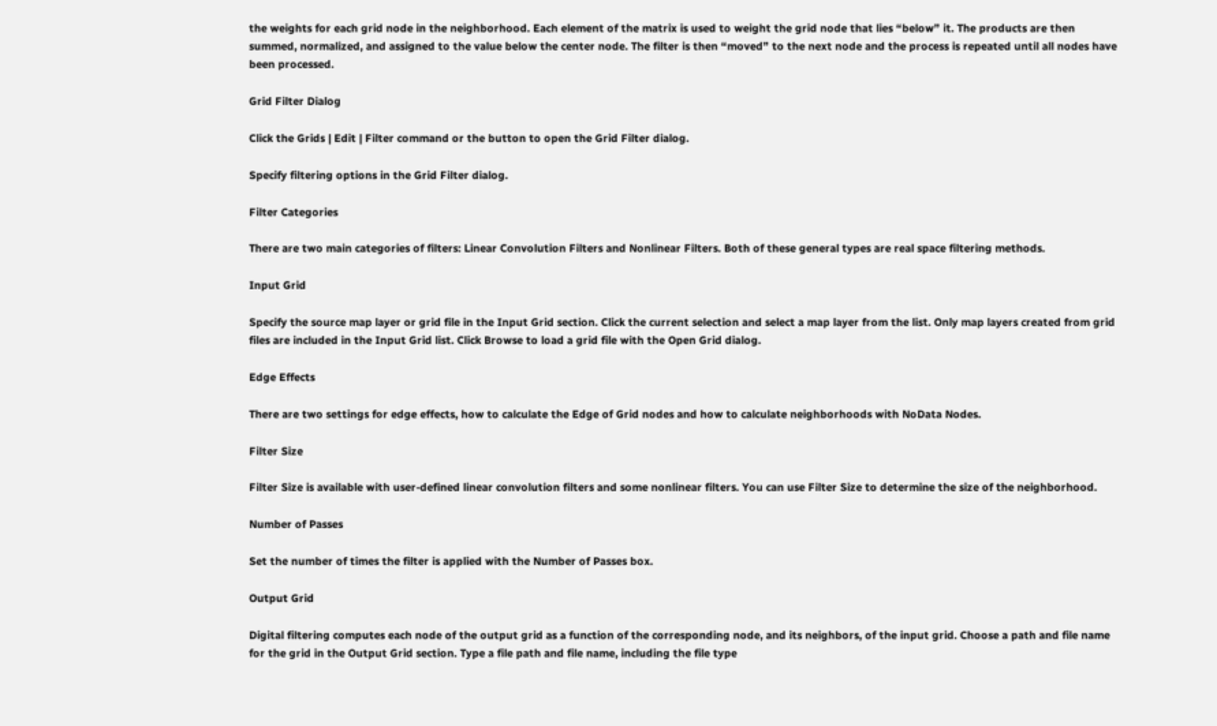the weights for each grid node in the neighborhood. Each element of the matrix is used to weight the grid node that lies “below” it. The products are then summed, normalized, and assigned to the value below the center node. The filter is then “moved” to the next node and the process is repeated until all nodes have been processed.

Grid Filter Dialog

Click the Grids | Edit | Filter command or the button to open the Grid Filter dialog.

Specify filtering options in the Grid Filter dialog.

Filter Categories

There are two main categories of filters: Linear Convolution Filters and Nonlinear Filters. Both of these general types are real space filtering methods.

Input Grid

Specify the source map layer or grid file in the Input Grid section. Click the current selection and select a map layer from the list. Only map layers created from grid files are included in the Input Grid list. Click Browse to load a grid file with the Open Grid dialog.

Edge Effects

There are two settings for edge effects, how to calculate the Edge of Grid nodes and how to calculate neighborhoods with NoData Nodes.

Filter Size

Filter Size is available with user-defined linear convolution filters and some nonlinear filters. You can use Filter Size to determine the size of the neighborhood.

Number of Passes

Set the number of times the filter is applied with the Number of Passes box.

Output Grid

Digital filtering computes each node of the output grid as a function of the corresponding node, and its neighbors, of the input grid. Choose a path and file name for the grid in the Output Grid section. Type a file path and file name, including the file type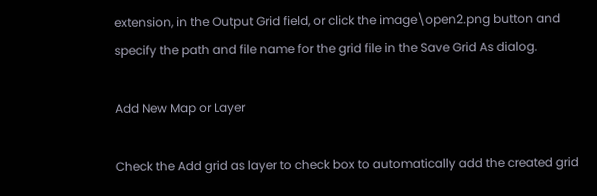extension, in the Output Grid field, or click the image\open2.png button and specify the path and file name for the grid file in the Save Grid As dialog.

Add New Map or Layer

Check the Add grid as layer to check box to automatically add the created grid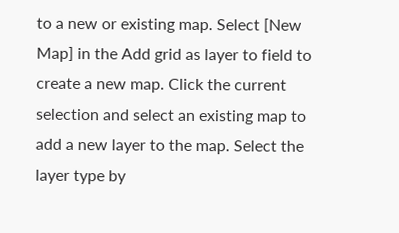to a new or existing map. Select [New Map] in the Add grid as layer to field to create a new map. Click the current selection and select an existing map to add a new layer to the map. Select the layer type by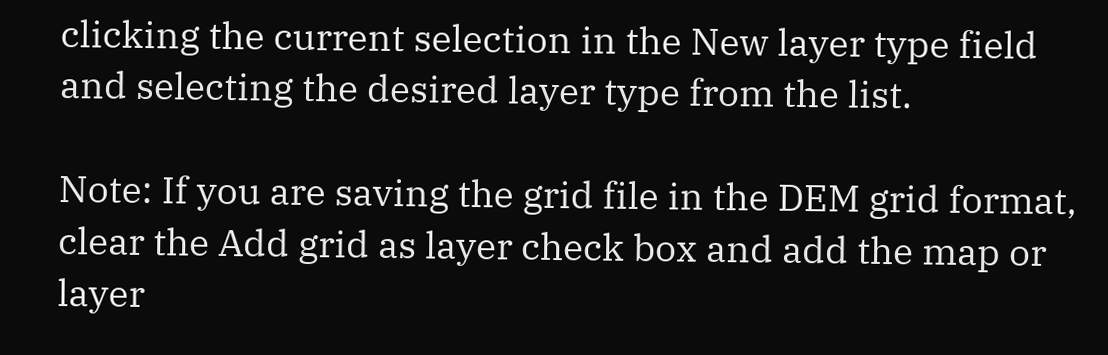clicking the current selection in the New layer type field and selecting the desired layer type from the list.

Note: If you are saving the grid file in the DEM grid format, clear the Add grid as layer check box and add the map or layer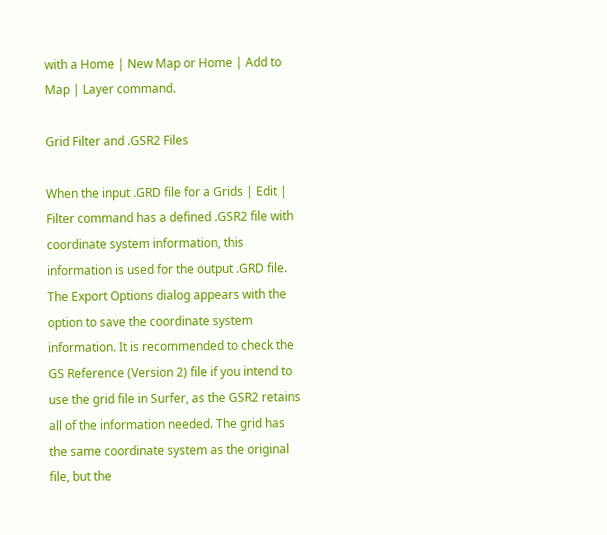with a Home | New Map or Home | Add to Map | Layer command.

Grid Filter and .GSR2 Files

When the input .GRD file for a Grids | Edit | Filter command has a defined .GSR2 file with coordinate system information, this information is used for the output .GRD file. The Export Options dialog appears with the option to save the coordinate system information. It is recommended to check the GS Reference (Version 2) file if you intend to use the grid file in Surfer, as the GSR2 retains all of the information needed. The grid has the same coordinate system as the original file, but the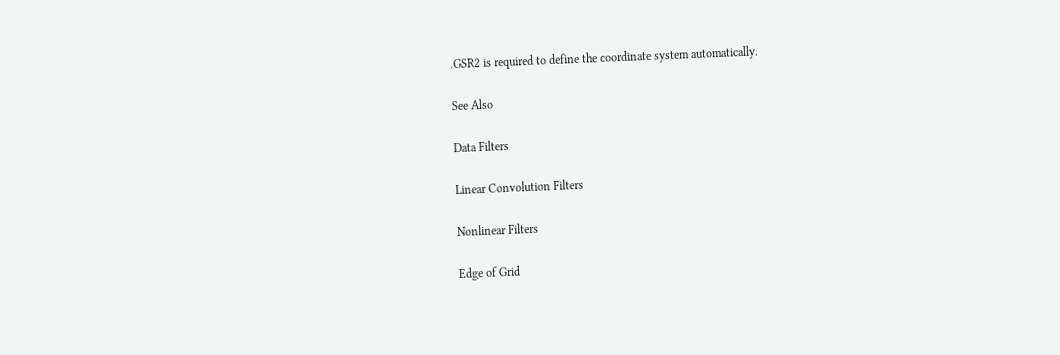.GSR2 is required to define the coordinate system automatically.

See Also

Data Filters

Linear Convolution Filters

Nonlinear Filters

Edge of Grid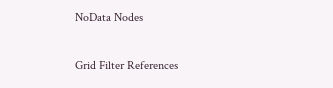NoData Nodes

Grid Filter References